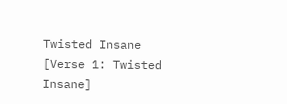Twisted Insane
[Verse 1: Twisted Insane]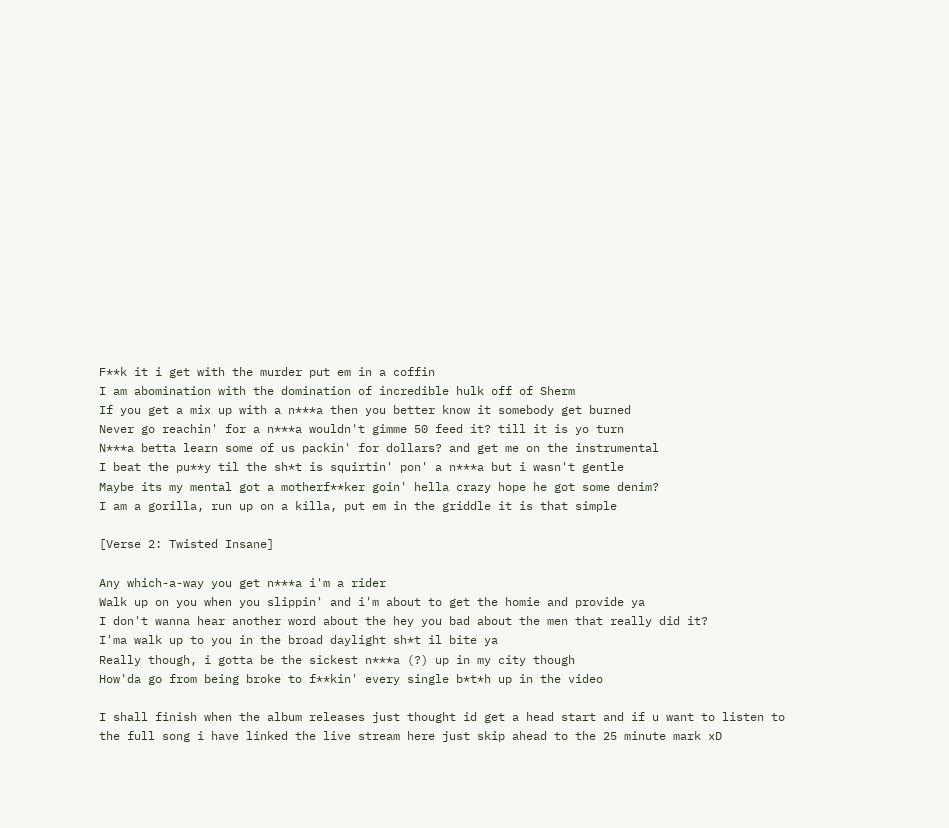F**k it i get with the murder put em in a coffin
I am abomination with the domination of incredible hulk off of Sherm
If you get a mix up with a n***a then you better know it somebody get burned
Never go reachin' for a n***a wouldn't gimme 50 feed it? till it is yo turn
N***a betta learn some of us packin' for dollars? and get me on the instrumental
I beat the pu**y til the sh*t is squirtin' pon' a n***a but i wasn't gentle
Maybe its my mental got a motherf**ker goin' hella crazy hope he got some denim?
I am a gorilla, run up on a killa, put em in the griddle it is that simple

[Verse 2: Twisted Insane]

Any which-a-way you get n***a i'm a rider
Walk up on you when you slippin' and i'm about to get the homie and provide ya
I don't wanna hear another word about the hey you bad about the men that really did it?
I'ma walk up to you in the broad daylight sh*t il bite ya
Really though, i gotta be the sickest n***a (?) up in my city though
How'da go from being broke to f**kin' every single b*t*h up in the video

I shall finish when the album releases just thought id get a head start and if u want to listen to the full song i have linked the live stream here just skip ahead to the 25 minute mark xD